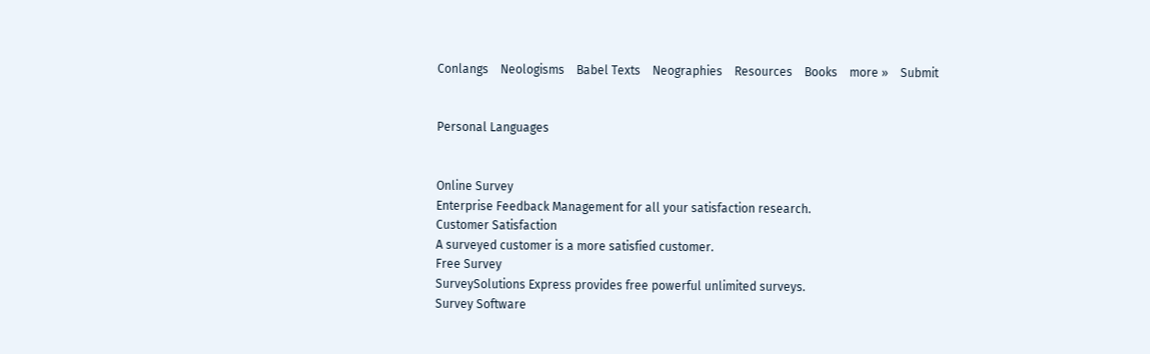Conlangs    Neologisms    Babel Texts    Neographies    Resources    Books    more »    Submit


Personal Languages


Online Survey
Enterprise Feedback Management for all your satisfaction research.
Customer Satisfaction
A surveyed customer is a more satisfied customer.
Free Survey
SurveySolutions Express provides free powerful unlimited surveys.
Survey Software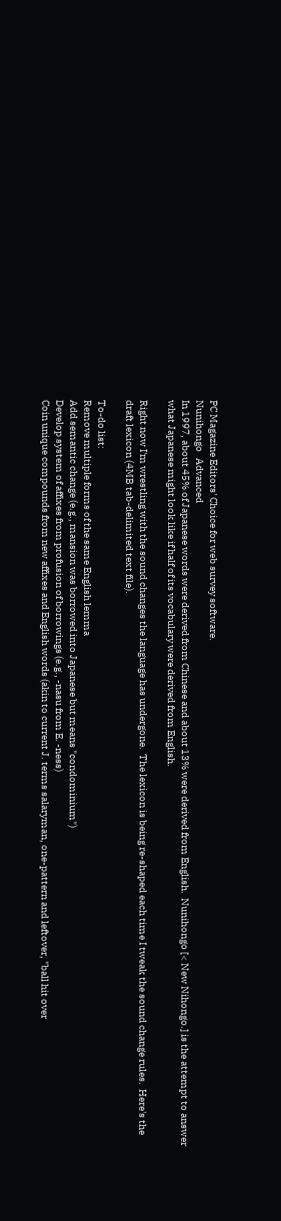PC Magazine Editors' Choice for web survey software.
Nunihongo   Advanced
In 1997, about 45% of Japanese words were derived from Chinese and about 13% were derived from English.  Nunihongo [< New Nihongo.] is the attempt to answer what Japanese might look like if half of its vocabulary were derived from English.

Right now I'm wrestling with the sound changes the language has undergone.  The lexicon is being re-shaped each time I tweak the sound change rules.  Here's the draft lexicon (4MB tab-delimited text file).

To-do list:
Remove multiple forms of the same English lemma
Add semantic change (e.g., mansion was borrowed into Japanese but means "condominium")
Develop system of affixes from profusion of borrowings (e.g., -nasu from E. -ness)
Coin unique compounds from new affixes and English words (akin to current J. terms salaryman, one-pattern and leftover, "ball hit over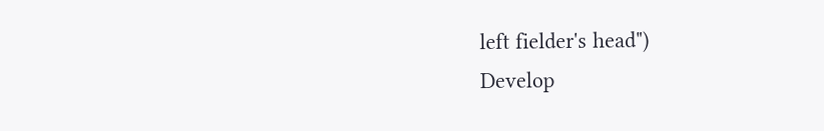left fielder's head")
Develop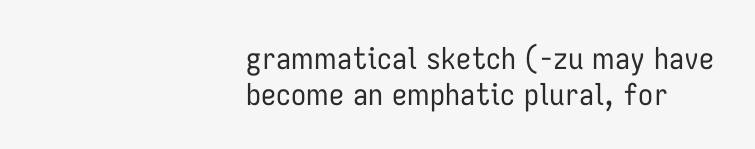grammatical sketch (-zu may have become an emphatic plural, for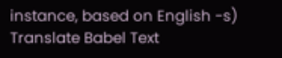instance, based on English -s)
Translate Babel Text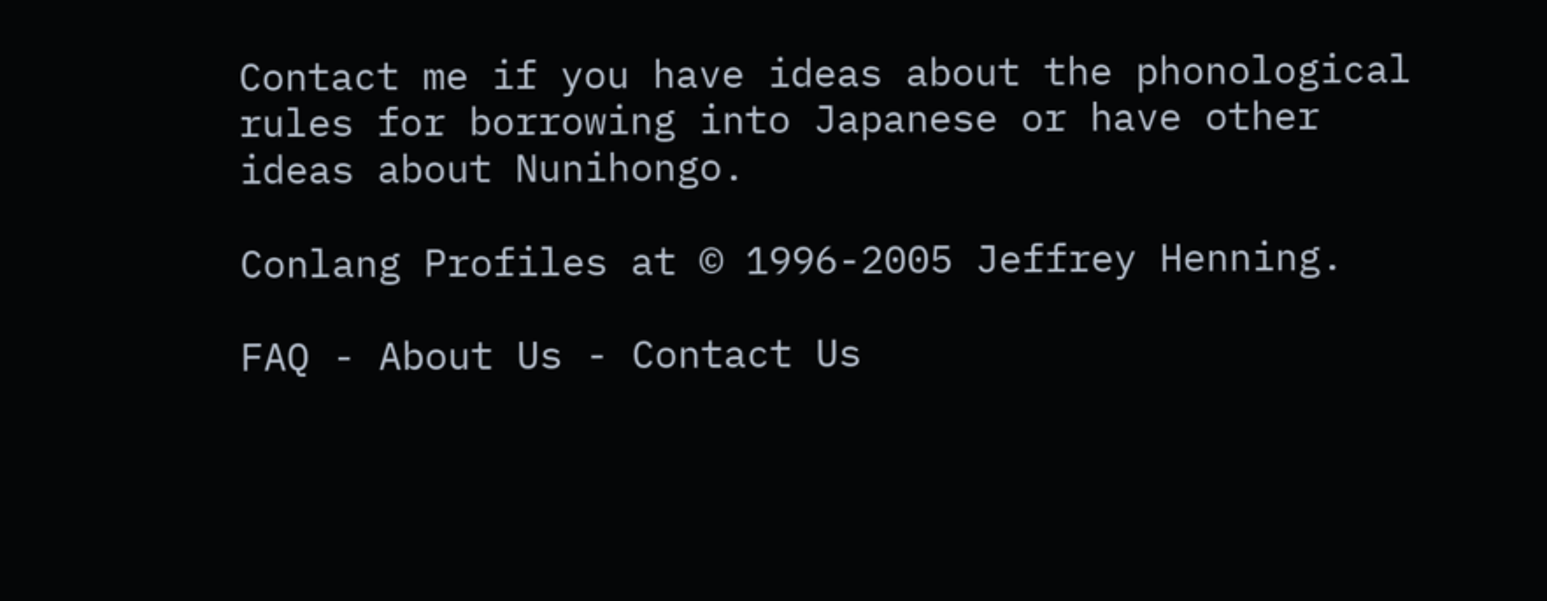Contact me if you have ideas about the phonological rules for borrowing into Japanese or have other ideas about Nunihongo.

Conlang Profiles at © 1996-2005 Jeffrey Henning.

FAQ - About Us - Contact Us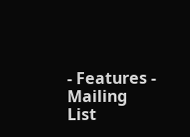- Features - Mailing List